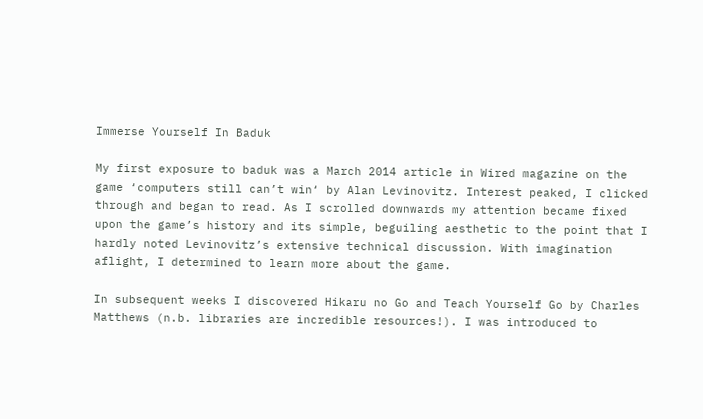Immerse Yourself In Baduk

My first exposure to baduk was a March 2014 article in Wired magazine on the game ‘computers still can’t win‘ by Alan Levinovitz. Interest peaked, I clicked through and began to read. As I scrolled downwards my attention became fixed upon the game’s history and its simple, beguiling aesthetic to the point that I hardly noted Levinovitz’s extensive technical discussion. With imagination aflight, I determined to learn more about the game.

In subsequent weeks I discovered Hikaru no Go and Teach Yourself Go by Charles Matthews (n.b. libraries are incredible resources!). I was introduced to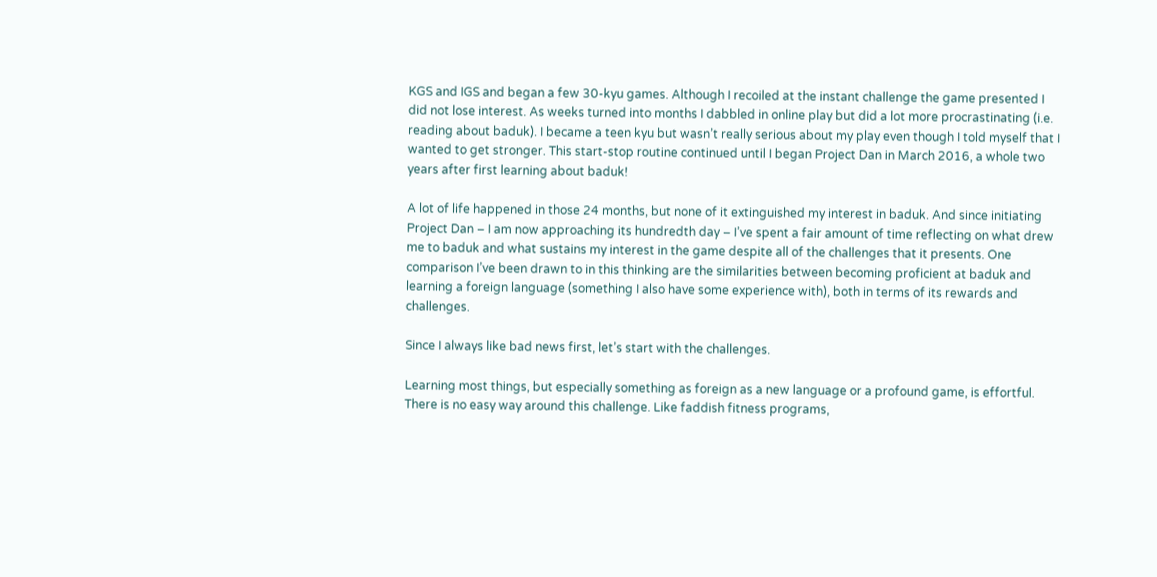KGS and IGS and began a few 30-kyu games. Although I recoiled at the instant challenge the game presented I did not lose interest. As weeks turned into months I dabbled in online play but did a lot more procrastinating (i.e. reading about baduk). I became a teen kyu but wasn’t really serious about my play even though I told myself that I wanted to get stronger. This start-stop routine continued until I began Project Dan in March 2016, a whole two years after first learning about baduk!

A lot of life happened in those 24 months, but none of it extinguished my interest in baduk. And since initiating Project Dan – I am now approaching its hundredth day – I’ve spent a fair amount of time reflecting on what drew me to baduk and what sustains my interest in the game despite all of the challenges that it presents. One comparison I’ve been drawn to in this thinking are the similarities between becoming proficient at baduk and learning a foreign language (something I also have some experience with), both in terms of its rewards and challenges.

Since I always like bad news first, let’s start with the challenges.

Learning most things, but especially something as foreign as a new language or a profound game, is effortful. There is no easy way around this challenge. Like faddish fitness programs,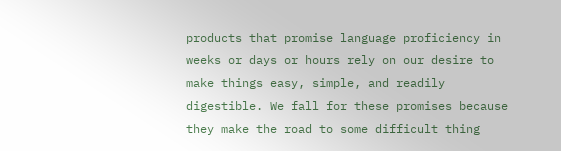products that promise language proficiency in weeks or days or hours rely on our desire to make things easy, simple, and readily digestible. We fall for these promises because they make the road to some difficult thing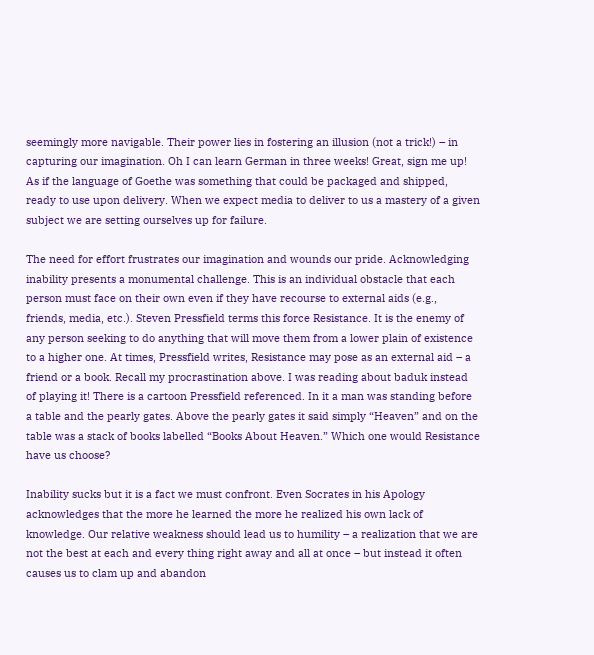seemingly more navigable. Their power lies in fostering an illusion (not a trick!) – in capturing our imagination. Oh I can learn German in three weeks! Great, sign me up! As if the language of Goethe was something that could be packaged and shipped, ready to use upon delivery. When we expect media to deliver to us a mastery of a given subject we are setting ourselves up for failure.

The need for effort frustrates our imagination and wounds our pride. Acknowledging inability presents a monumental challenge. This is an individual obstacle that each person must face on their own even if they have recourse to external aids (e.g.,  friends, media, etc.). Steven Pressfield terms this force Resistance. It is the enemy of any person seeking to do anything that will move them from a lower plain of existence to a higher one. At times, Pressfield writes, Resistance may pose as an external aid – a friend or a book. Recall my procrastination above. I was reading about baduk instead of playing it! There is a cartoon Pressfield referenced. In it a man was standing before a table and the pearly gates. Above the pearly gates it said simply “Heaven” and on the table was a stack of books labelled “Books About Heaven.” Which one would Resistance have us choose?

Inability sucks but it is a fact we must confront. Even Socrates in his Apology acknowledges that the more he learned the more he realized his own lack of knowledge. Our relative weakness should lead us to humility – a realization that we are not the best at each and every thing right away and all at once – but instead it often causes us to clam up and abandon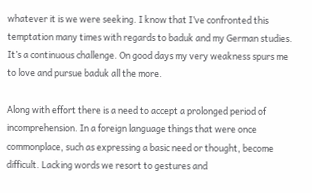whatever it is we were seeking. I know that I’ve confronted this temptation many times with regards to baduk and my German studies. It’s a continuous challenge. On good days my very weakness spurs me to love and pursue baduk all the more.

Along with effort there is a need to accept a prolonged period of incomprehension. In a foreign language things that were once commonplace, such as expressing a basic need or thought, become difficult. Lacking words we resort to gestures and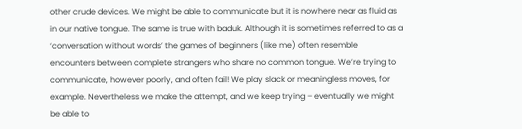other crude devices. We might be able to communicate but it is nowhere near as fluid as in our native tongue. The same is true with baduk. Although it is sometimes referred to as a ‘conversation without words’ the games of beginners (like me) often resemble encounters between complete strangers who share no common tongue. We’re trying to communicate, however poorly, and often fail! We play slack or meaningless moves, for example. Nevertheless we make the attempt, and we keep trying – eventually we might be able to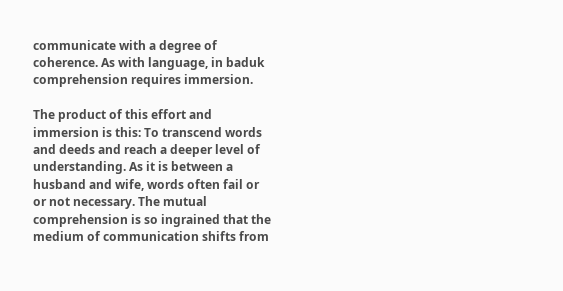communicate with a degree of coherence. As with language, in baduk comprehension requires immersion.

The product of this effort and immersion is this: To transcend words and deeds and reach a deeper level of understanding. As it is between a husband and wife, words often fail or or not necessary. The mutual comprehension is so ingrained that the medium of communication shifts from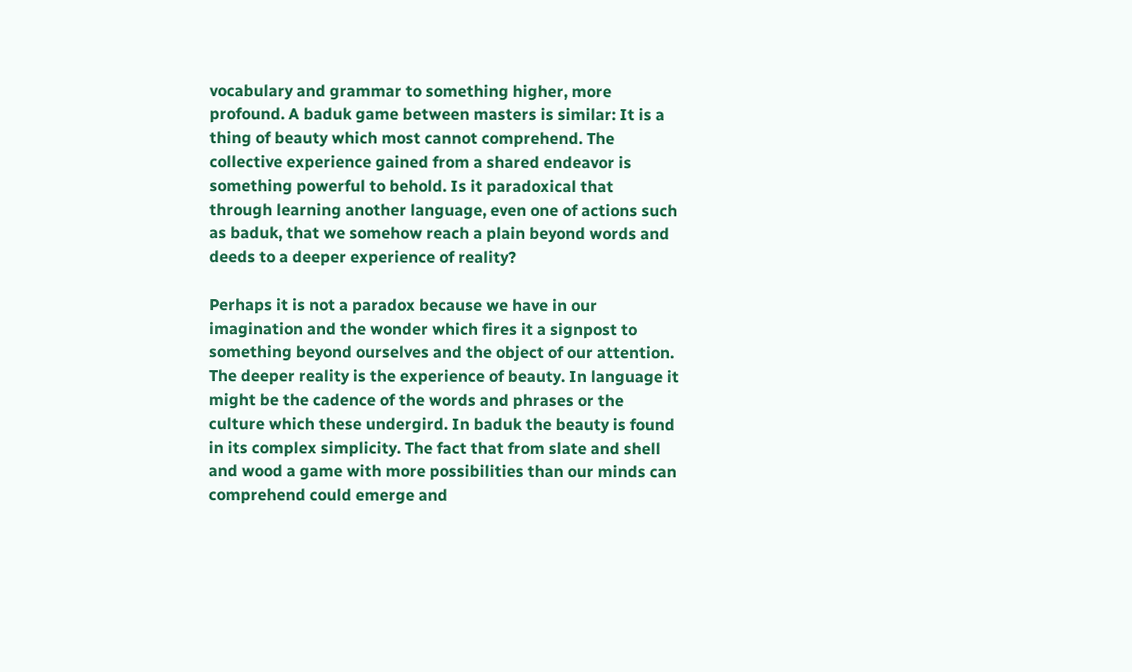vocabulary and grammar to something higher, more profound. A baduk game between masters is similar: It is a thing of beauty which most cannot comprehend. The collective experience gained from a shared endeavor is something powerful to behold. Is it paradoxical that through learning another language, even one of actions such as baduk, that we somehow reach a plain beyond words and deeds to a deeper experience of reality?

Perhaps it is not a paradox because we have in our imagination and the wonder which fires it a signpost to something beyond ourselves and the object of our attention. The deeper reality is the experience of beauty. In language it might be the cadence of the words and phrases or the culture which these undergird. In baduk the beauty is found in its complex simplicity. The fact that from slate and shell and wood a game with more possibilities than our minds can comprehend could emerge and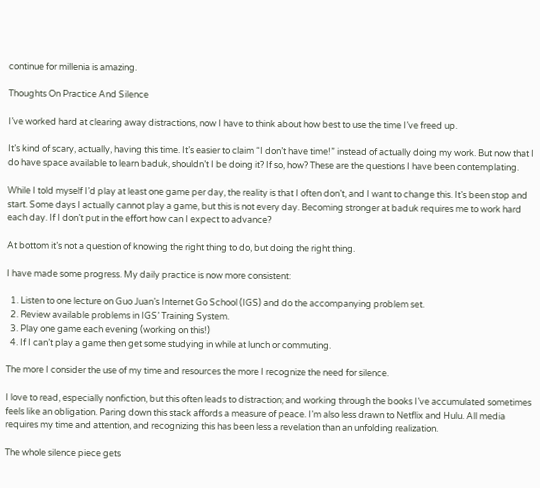continue for millenia is amazing.

Thoughts On Practice And Silence

I’ve worked hard at clearing away distractions, now I have to think about how best to use the time I’ve freed up.

It’s kind of scary, actually, having this time. It’s easier to claim “I don’t have time!” instead of actually doing my work. But now that I do have space available to learn baduk, shouldn’t I be doing it? If so, how? These are the questions I have been contemplating.

While I told myself I’d play at least one game per day, the reality is that I often don’t, and I want to change this. It’s been stop and start. Some days I actually cannot play a game, but this is not every day. Becoming stronger at baduk requires me to work hard each day. If I don’t put in the effort how can I expect to advance?

At bottom it’s not a question of knowing the right thing to do, but doing the right thing.

I have made some progress. My daily practice is now more consistent:

  1. Listen to one lecture on Guo Juan’s Internet Go School (IGS) and do the accompanying problem set.
  2. Review available problems in IGS’ Training System.
  3. Play one game each evening (working on this!)
  4. If I can’t play a game then get some studying in while at lunch or commuting.

The more I consider the use of my time and resources the more I recognize the need for silence.

I love to read, especially nonfiction, but this often leads to distraction; and working through the books I’ve accumulated sometimes feels like an obligation. Paring down this stack affords a measure of peace. I’m also less drawn to Netflix and Hulu. All media requires my time and attention, and recognizing this has been less a revelation than an unfolding realization.

The whole silence piece gets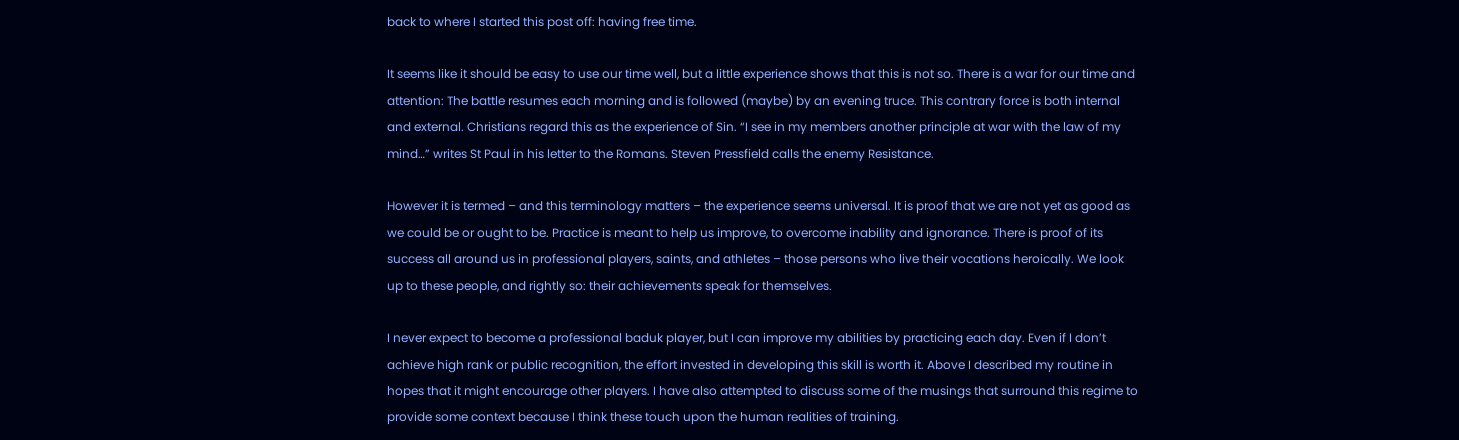back to where I started this post off: having free time.

It seems like it should be easy to use our time well, but a little experience shows that this is not so. There is a war for our time and attention: The battle resumes each morning and is followed (maybe) by an evening truce. This contrary force is both internal and external. Christians regard this as the experience of Sin. “I see in my members another principle at war with the law of my mind…” writes St Paul in his letter to the Romans. Steven Pressfield calls the enemy Resistance.

However it is termed – and this terminology matters – the experience seems universal. It is proof that we are not yet as good as we could be or ought to be. Practice is meant to help us improve, to overcome inability and ignorance. There is proof of its success all around us in professional players, saints, and athletes – those persons who live their vocations heroically. We look up to these people, and rightly so: their achievements speak for themselves.

I never expect to become a professional baduk player, but I can improve my abilities by practicing each day. Even if I don’t achieve high rank or public recognition, the effort invested in developing this skill is worth it. Above I described my routine in hopes that it might encourage other players. I have also attempted to discuss some of the musings that surround this regime to provide some context because I think these touch upon the human realities of training.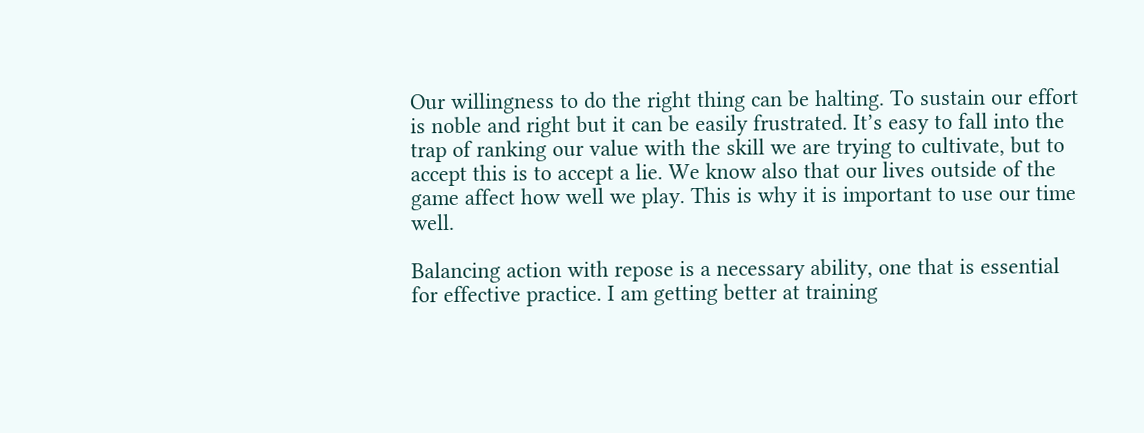Our willingness to do the right thing can be halting. To sustain our effort is noble and right but it can be easily frustrated. It’s easy to fall into the trap of ranking our value with the skill we are trying to cultivate, but to accept this is to accept a lie. We know also that our lives outside of the game affect how well we play. This is why it is important to use our time well.

Balancing action with repose is a necessary ability, one that is essential for effective practice. I am getting better at training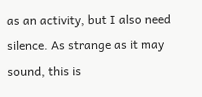as an activity, but I also need silence. As strange as it may sound, this is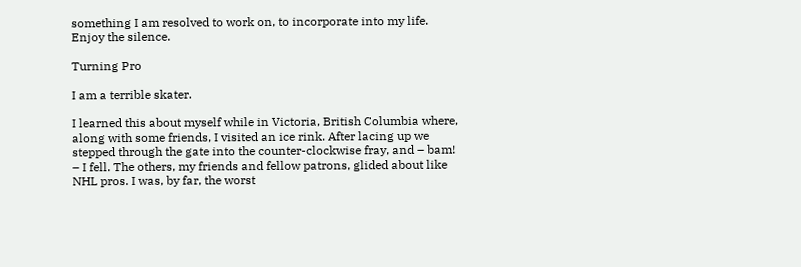something I am resolved to work on, to incorporate into my life. Enjoy the silence.

Turning Pro

I am a terrible skater.

I learned this about myself while in Victoria, British Columbia where, along with some friends, I visited an ice rink. After lacing up we stepped through the gate into the counter-clockwise fray, and – bam! – I fell. The others, my friends and fellow patrons, glided about like NHL pros. I was, by far, the worst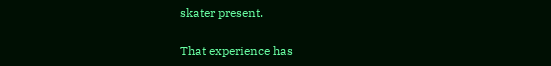skater present.

That experience has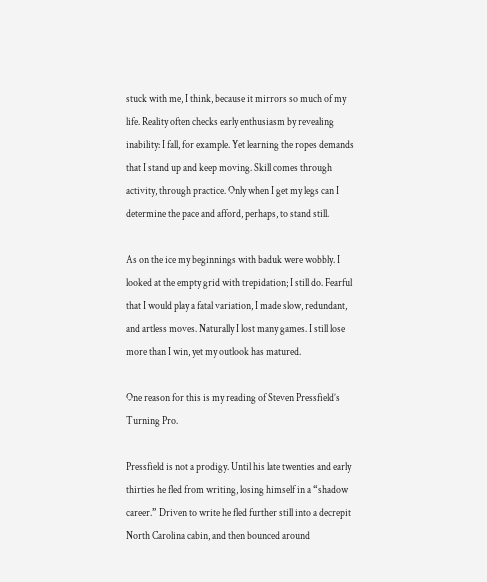stuck with me, I think, because it mirrors so much of my life. Reality often checks early enthusiasm by revealing inability: I fall, for example. Yet learning the ropes demands that I stand up and keep moving. Skill comes through activity, through practice. Only when I get my legs can I determine the pace and afford, perhaps, to stand still.

As on the ice my beginnings with baduk were wobbly. I looked at the empty grid with trepidation; I still do. Fearful that I would play a fatal variation, I made slow, redundant, and artless moves. Naturally I lost many games. I still lose more than I win, yet my outlook has matured.

One reason for this is my reading of Steven Pressfield’s Turning Pro.

Pressfield is not a prodigy. Until his late twenties and early thirties he fled from writing, losing himself in a “shadow career.” Driven to write he fled further still into a decrepit North Carolina cabin, and then bounced around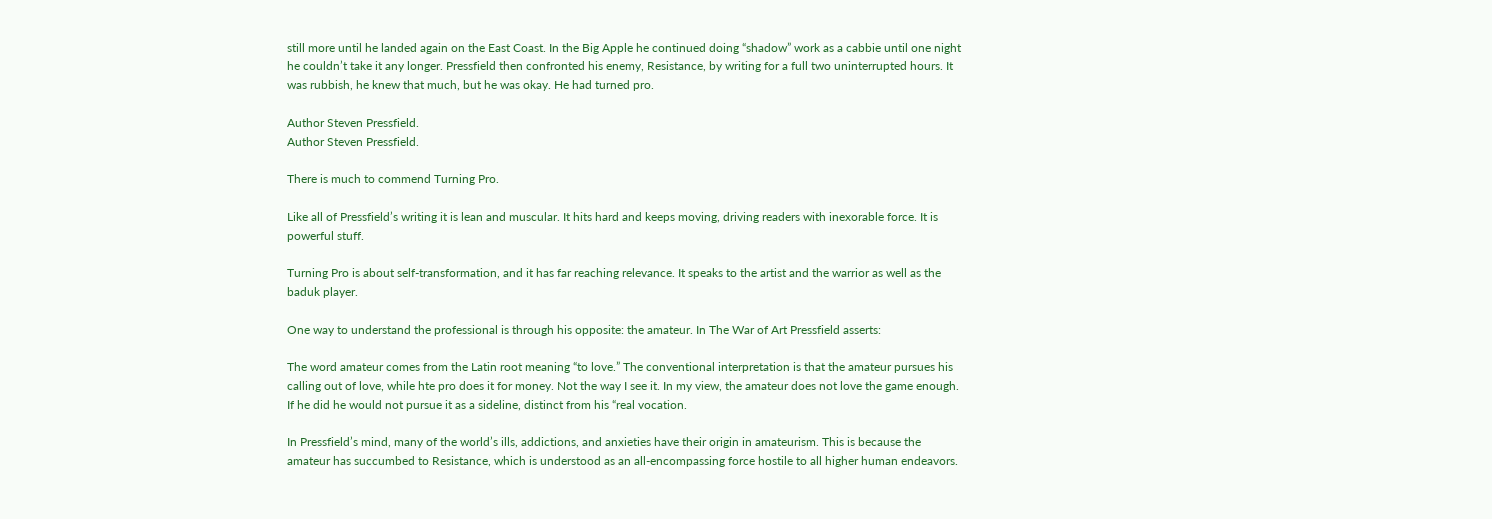still more until he landed again on the East Coast. In the Big Apple he continued doing “shadow” work as a cabbie until one night he couldn’t take it any longer. Pressfield then confronted his enemy, Resistance, by writing for a full two uninterrupted hours. It was rubbish, he knew that much, but he was okay. He had turned pro.

Author Steven Pressfield.
Author Steven Pressfield.

There is much to commend Turning Pro.

Like all of Pressfield’s writing it is lean and muscular. It hits hard and keeps moving, driving readers with inexorable force. It is powerful stuff.

Turning Pro is about self-transformation, and it has far reaching relevance. It speaks to the artist and the warrior as well as the baduk player.

One way to understand the professional is through his opposite: the amateur. In The War of Art Pressfield asserts:

The word amateur comes from the Latin root meaning “to love.” The conventional interpretation is that the amateur pursues his calling out of love, while hte pro does it for money. Not the way I see it. In my view, the amateur does not love the game enough. If he did he would not pursue it as a sideline, distinct from his “real vocation.

In Pressfield’s mind, many of the world’s ills, addictions, and anxieties have their origin in amateurism. This is because the amateur has succumbed to Resistance, which is understood as an all-encompassing force hostile to all higher human endeavors.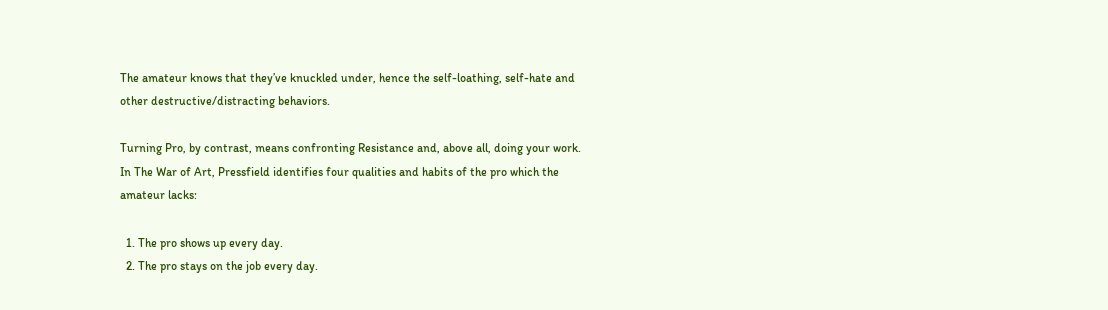The amateur knows that they’ve knuckled under, hence the self-loathing, self-hate and other destructive/distracting behaviors.

Turning Pro, by contrast, means confronting Resistance and, above all, doing your work. In The War of Art, Pressfield identifies four qualities and habits of the pro which the amateur lacks:

  1. The pro shows up every day.
  2. The pro stays on the job every day.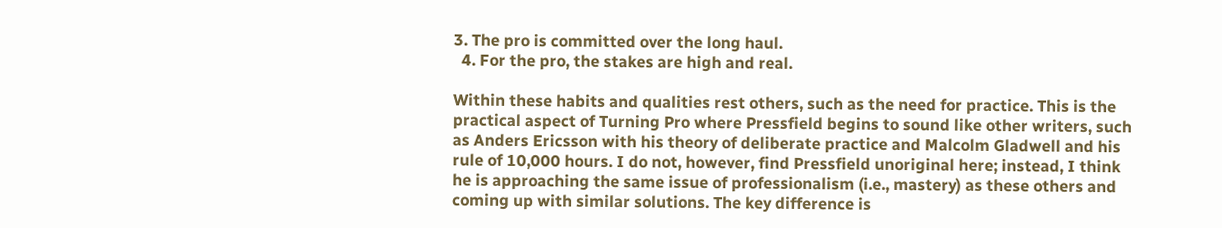3. The pro is committed over the long haul.
  4. For the pro, the stakes are high and real.

Within these habits and qualities rest others, such as the need for practice. This is the practical aspect of Turning Pro where Pressfield begins to sound like other writers, such as Anders Ericsson with his theory of deliberate practice and Malcolm Gladwell and his rule of 10,000 hours. I do not, however, find Pressfield unoriginal here; instead, I think he is approaching the same issue of professionalism (i.e., mastery) as these others and coming up with similar solutions. The key difference is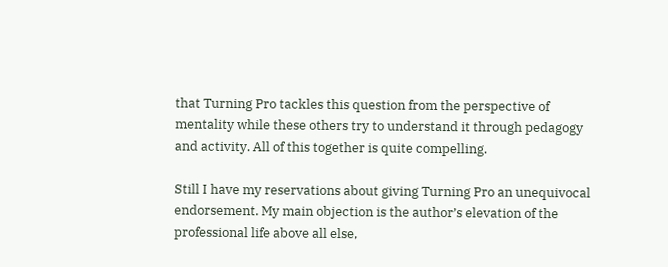that Turning Pro tackles this question from the perspective of mentality while these others try to understand it through pedagogy and activity. All of this together is quite compelling.

Still I have my reservations about giving Turning Pro an unequivocal endorsement. My main objection is the author’s elevation of the professional life above all else,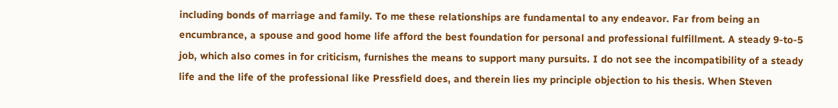including bonds of marriage and family. To me these relationships are fundamental to any endeavor. Far from being an encumbrance, a spouse and good home life afford the best foundation for personal and professional fulfillment. A steady 9-to-5 job, which also comes in for criticism, furnishes the means to support many pursuits. I do not see the incompatibility of a steady life and the life of the professional like Pressfield does, and therein lies my principle objection to his thesis. When Steven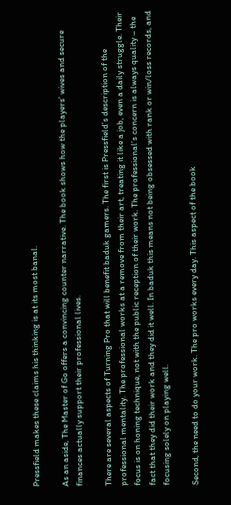Pressfield makes these claims his thinking is at its most banal.

As an aside, The Master of Go offers a convincing counter narrative. The book shows how the players’ wives and secure finances actually support their professional lives.

There are several aspects of Turning Pro that will benefit baduk gamers. The first is Pressfield’s description of the professional mentality. The professional works at a remove from their art, treating it like a job, even a daily struggle. Their focus is on honing technique, not with the public reception of their work. The professional’s concern is always quality – the fact that they did their work and they did it well. In baduk this means not being obsessed with rank or win/loss records, and focusing solely on playing well.

Second, the need to do your work. The pro works every day. This aspect of the book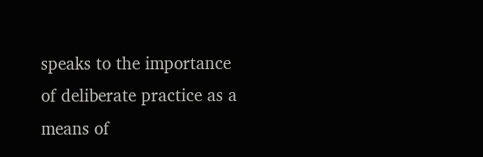speaks to the importance of deliberate practice as a means of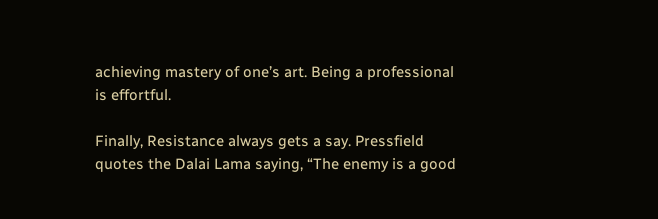achieving mastery of one’s art. Being a professional is effortful.

Finally, Resistance always gets a say. Pressfield quotes the Dalai Lama saying, “The enemy is a good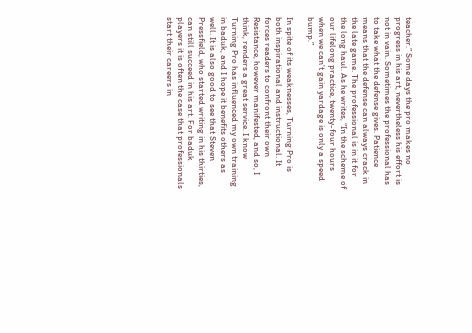teacher.” Some days the pro makes no progress in his art, nevertheless his effort is not in vain. Sometimes the professional has to take what the defense gives. Patience means that the defense can always crack in the late game. The professional is in it for the long haul. As he writes, “In the scheme of our lifelong practice, twenty-four hours when we can’t gain yardage is only a speed bump.”

In spite of its weaknesses, Turning Pro is both inspirational and instructional. It forces readers to confront their own Resistance, however manifested, and so, I think, renders a great service. I know Turning Pro has influenced my own training in baduk, and I hope it benefits others as well. It is also good to see that Steven Pressfield, who started writing in his thirties, can still succeed in his art. For baduk players it is often the case that professionals start their careers in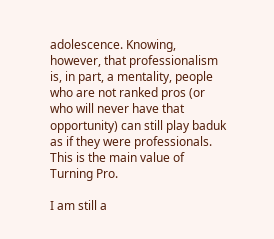adolescence. Knowing, however, that professionalism is, in part, a mentality, people who are not ranked pros (or who will never have that opportunity) can still play baduk as if they were professionals. This is the main value of Turning Pro.

I am still a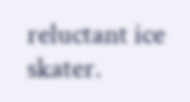reluctant ice skater.